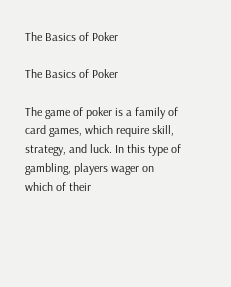The Basics of Poker

The Basics of Poker

The game of poker is a family of card games, which require skill, strategy, and luck. In this type of gambling, players wager on which of their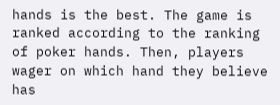hands is the best. The game is ranked according to the ranking of poker hands. Then, players wager on which hand they believe has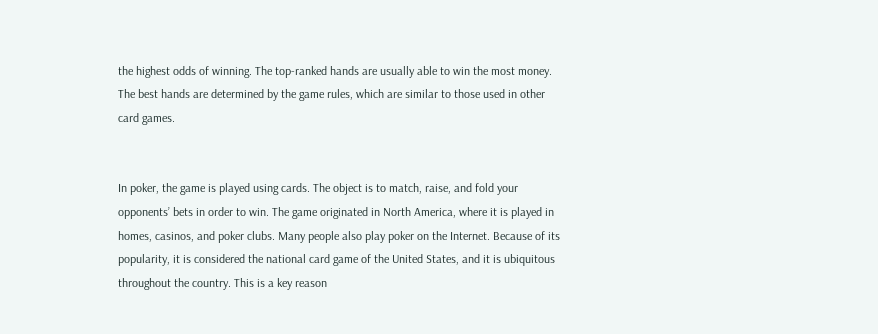the highest odds of winning. The top-ranked hands are usually able to win the most money. The best hands are determined by the game rules, which are similar to those used in other card games.


In poker, the game is played using cards. The object is to match, raise, and fold your opponents’ bets in order to win. The game originated in North America, where it is played in homes, casinos, and poker clubs. Many people also play poker on the Internet. Because of its popularity, it is considered the national card game of the United States, and it is ubiquitous throughout the country. This is a key reason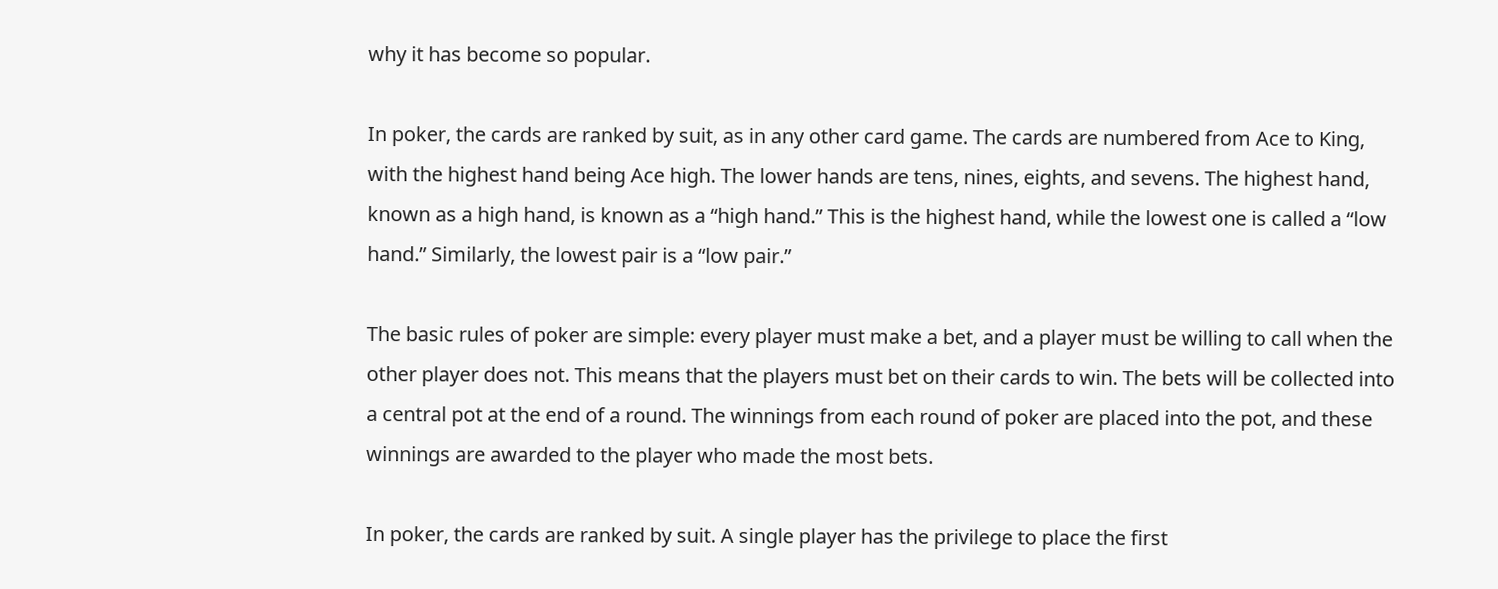why it has become so popular.

In poker, the cards are ranked by suit, as in any other card game. The cards are numbered from Ace to King, with the highest hand being Ace high. The lower hands are tens, nines, eights, and sevens. The highest hand, known as a high hand, is known as a “high hand.” This is the highest hand, while the lowest one is called a “low hand.” Similarly, the lowest pair is a “low pair.”

The basic rules of poker are simple: every player must make a bet, and a player must be willing to call when the other player does not. This means that the players must bet on their cards to win. The bets will be collected into a central pot at the end of a round. The winnings from each round of poker are placed into the pot, and these winnings are awarded to the player who made the most bets.

In poker, the cards are ranked by suit. A single player has the privilege to place the first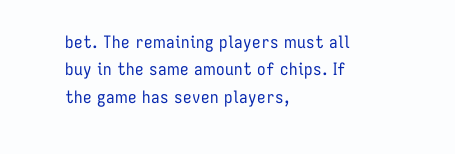bet. The remaining players must all buy in the same amount of chips. If the game has seven players,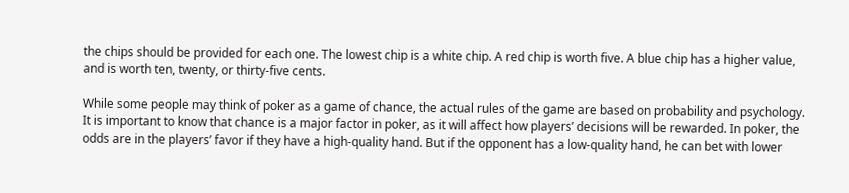the chips should be provided for each one. The lowest chip is a white chip. A red chip is worth five. A blue chip has a higher value, and is worth ten, twenty, or thirty-five cents.

While some people may think of poker as a game of chance, the actual rules of the game are based on probability and psychology. It is important to know that chance is a major factor in poker, as it will affect how players’ decisions will be rewarded. In poker, the odds are in the players’ favor if they have a high-quality hand. But if the opponent has a low-quality hand, he can bet with lower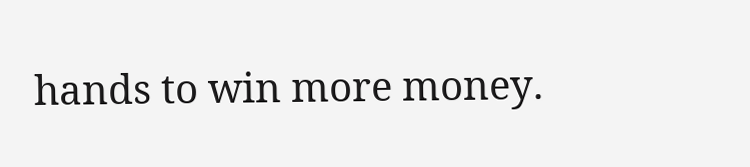hands to win more money.